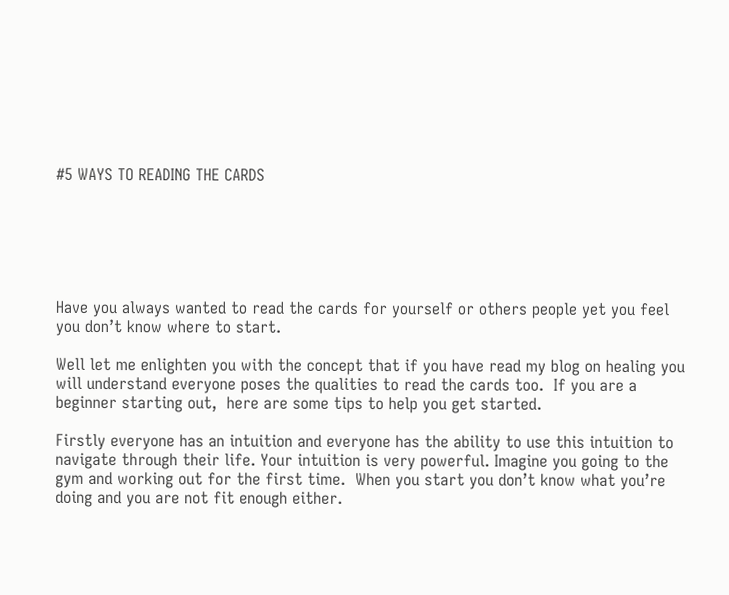#5 WAYS TO READING THE CARDS






Have you always wanted to read the cards for yourself or others people yet you feel you don’t know where to start.

Well let me enlighten you with the concept that if you have read my blog on healing you will understand everyone poses the qualities to read the cards too.  If you are a beginner starting out,  here are some tips to help you get started.

Firstly everyone has an intuition and everyone has the ability to use this intuition to navigate through their life. Your intuition is very powerful. Imagine you going to the gym and working out for the first time.  When you start you don’t know what you’re doing and you are not fit enough either.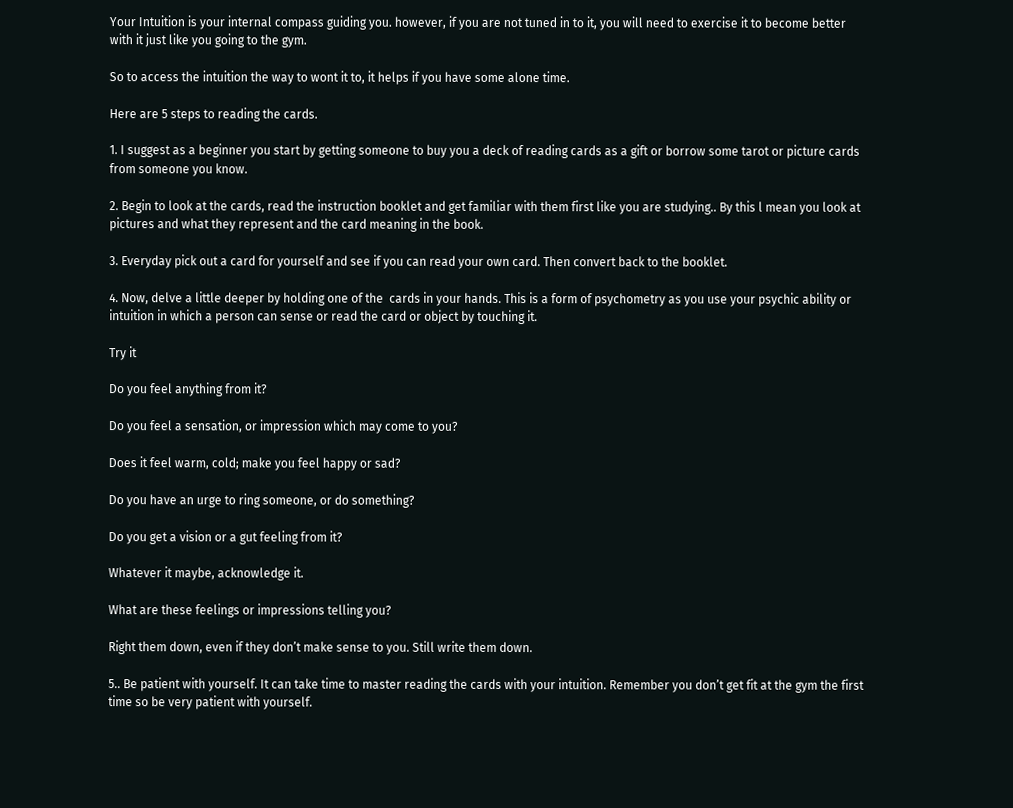Your Intuition is your internal compass guiding you. however, if you are not tuned in to it, you will need to exercise it to become better with it just like you going to the gym.

So to access the intuition the way to wont it to, it helps if you have some alone time.

Here are 5 steps to reading the cards.

1. I suggest as a beginner you start by getting someone to buy you a deck of reading cards as a gift or borrow some tarot or picture cards from someone you know.

2. Begin to look at the cards, read the instruction booklet and get familiar with them first like you are studying.. By this l mean you look at pictures and what they represent and the card meaning in the book.

3. Everyday pick out a card for yourself and see if you can read your own card. Then convert back to the booklet.

4. Now, delve a little deeper by holding one of the  cards in your hands. This is a form of psychometry as you use your psychic ability or intuition in which a person can sense or read the card or object by touching it.

Try it

Do you feel anything from it?

Do you feel a sensation, or impression which may come to you?

Does it feel warm, cold; make you feel happy or sad?

Do you have an urge to ring someone, or do something?

Do you get a vision or a gut feeling from it?

Whatever it maybe, acknowledge it.

What are these feelings or impressions telling you?

Right them down, even if they don’t make sense to you. Still write them down.

5.. Be patient with yourself. It can take time to master reading the cards with your intuition. Remember you don’t get fit at the gym the first time so be very patient with yourself.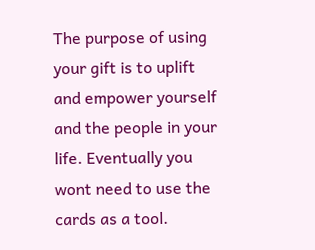The purpose of using your gift is to uplift and empower yourself and the people in your life. Eventually you wont need to use the cards as a tool.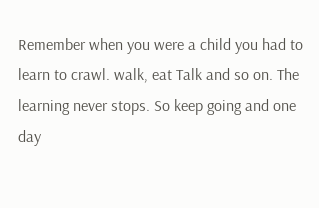Remember when you were a child you had to learn to crawl. walk, eat Talk and so on. The learning never stops. So keep going and one day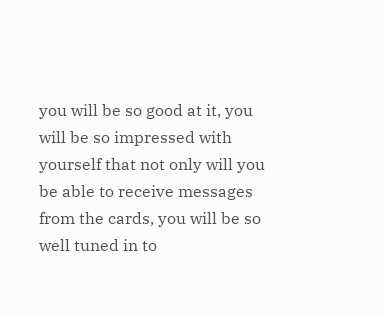you will be so good at it, you will be so impressed with yourself that not only will you be able to receive messages from the cards, you will be so well tuned in to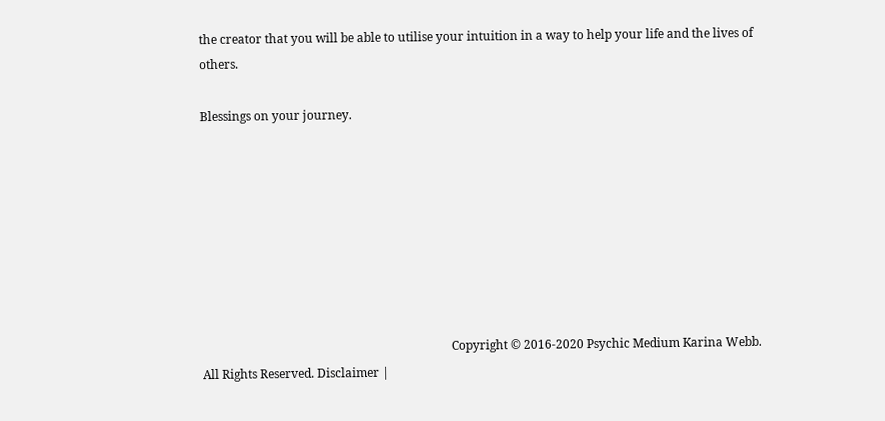the creator that you will be able to utilise your intuition in a way to help your life and the lives of others.

Blessings on your journey.








                                                                                   Copyright © 2016-2020 Psychic Medium Karina Webb. All Rights Reserved. Disclaimer |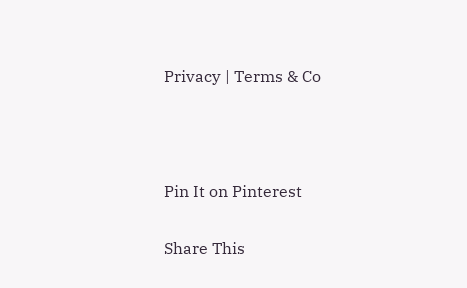Privacy | Terms & Co



Pin It on Pinterest

Share This